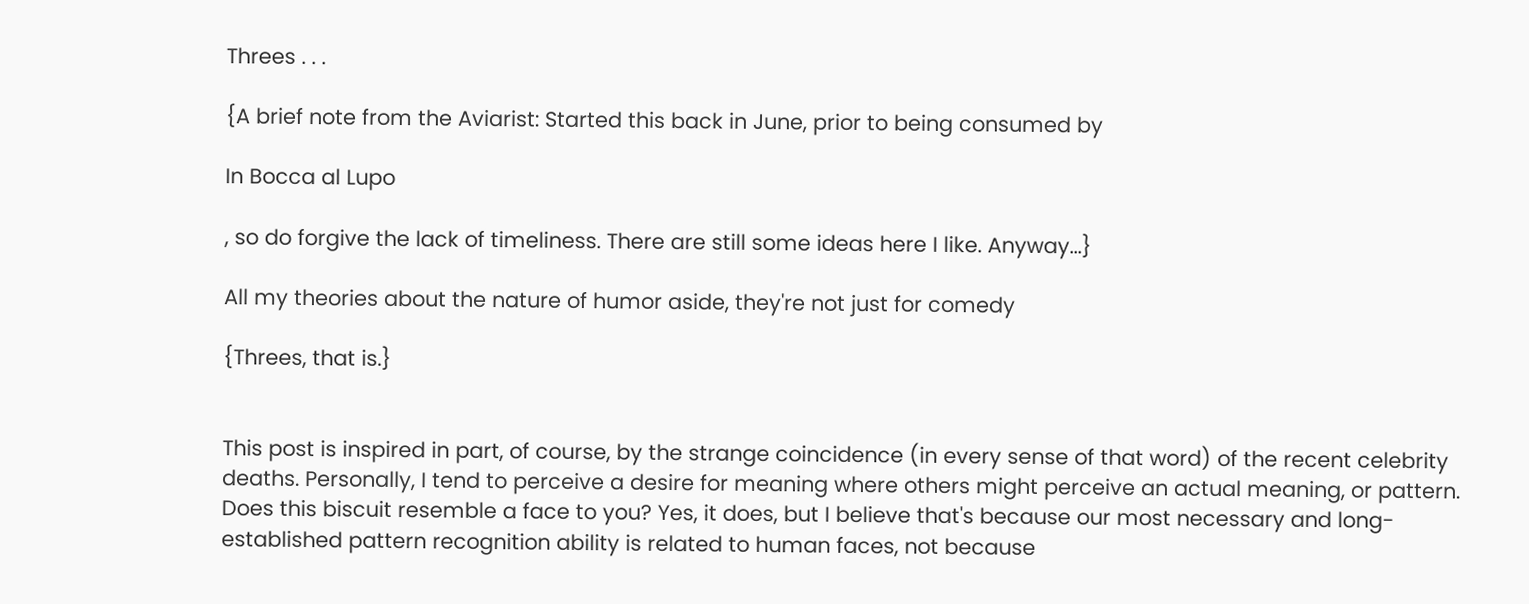Threes . . .

{A brief note from the Aviarist: Started this back in June, prior to being consumed by

In Bocca al Lupo

, so do forgive the lack of timeliness. There are still some ideas here I like. Anyway...}

All my theories about the nature of humor aside, they're not just for comedy

{Threes, that is.}


This post is inspired in part, of course, by the strange coincidence (in every sense of that word) of the recent celebrity deaths. Personally, I tend to perceive a desire for meaning where others might perceive an actual meaning, or pattern. Does this biscuit resemble a face to you? Yes, it does, but I believe that's because our most necessary and long-established pattern recognition ability is related to human faces, not because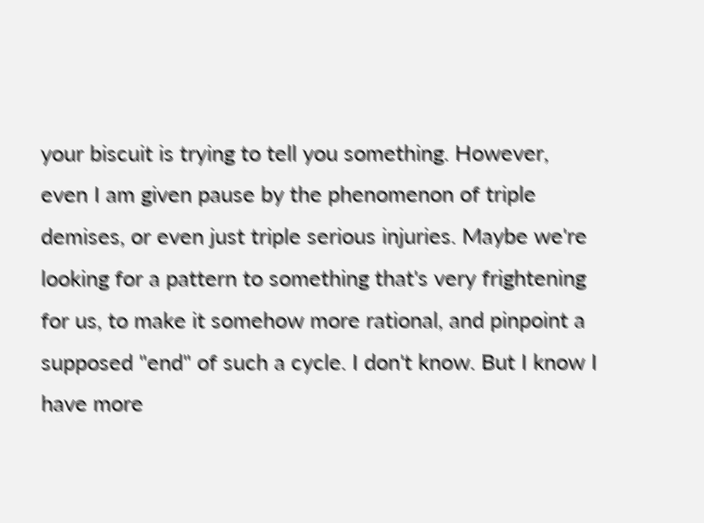your biscuit is trying to tell you something. However, even I am given pause by the phenomenon of triple demises, or even just triple serious injuries. Maybe we're looking for a pattern to something that's very frightening for us, to make it somehow more rational, and pinpoint a supposed "end" of such a cycle. I don't know. But I know I have more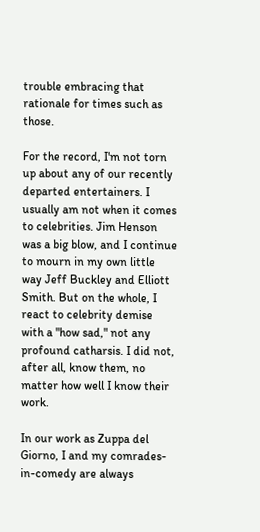trouble embracing that rationale for times such as those.

For the record, I'm not torn up about any of our recently departed entertainers. I usually am not when it comes to celebrities. Jim Henson was a big blow, and I continue to mourn in my own little way Jeff Buckley and Elliott Smith. But on the whole, I react to celebrity demise with a "how sad," not any profound catharsis. I did not, after all, know them, no matter how well I know their work.

In our work as Zuppa del Giorno, I and my comrades-in-comedy are always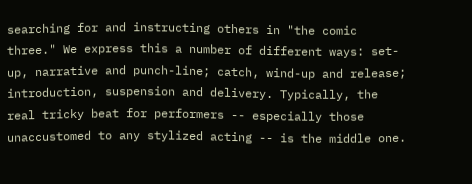searching for and instructing others in "the comic three." We express this a number of different ways: set-up, narrative and punch-line; catch, wind-up and release; introduction, suspension and delivery. Typically, the real tricky beat for performers -- especially those unaccustomed to any stylized acting -- is the middle one.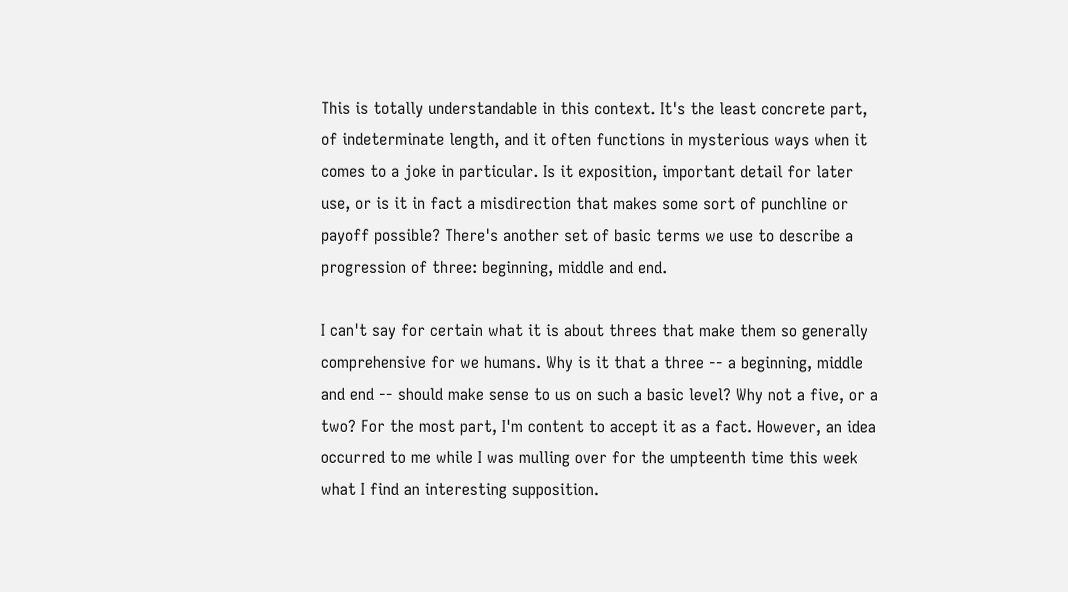This is totally understandable in this context. It's the least concrete part, of indeterminate length, and it often functions in mysterious ways when it comes to a joke in particular. Is it exposition, important detail for later use, or is it in fact a misdirection that makes some sort of punchline or payoff possible? There's another set of basic terms we use to describe a progression of three: beginning, middle and end.

I can't say for certain what it is about threes that make them so generally comprehensive for we humans. Why is it that a three -- a beginning, middle and end -- should make sense to us on such a basic level? Why not a five, or a two? For the most part, I'm content to accept it as a fact. However, an idea occurred to me while I was mulling over for the umpteenth time this week what I find an interesting supposition.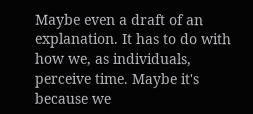Maybe even a draft of an explanation. It has to do with how we, as individuals, perceive time. Maybe it's because we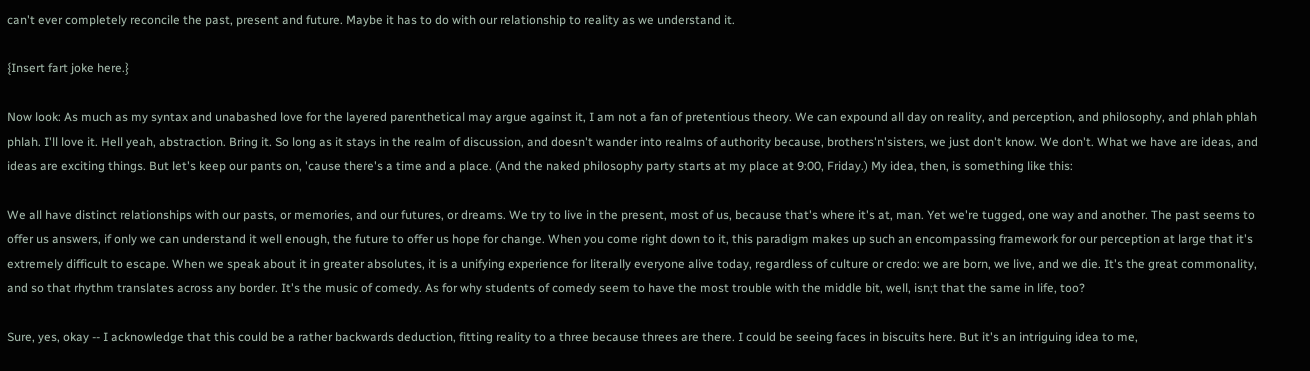can't ever completely reconcile the past, present and future. Maybe it has to do with our relationship to reality as we understand it.

{Insert fart joke here.}

Now look: As much as my syntax and unabashed love for the layered parenthetical may argue against it, I am not a fan of pretentious theory. We can expound all day on reality, and perception, and philosophy, and phlah phlah phlah. I'll love it. Hell yeah, abstraction. Bring it. So long as it stays in the realm of discussion, and doesn't wander into realms of authority because, brothers'n'sisters, we just don't know. We don't. What we have are ideas, and ideas are exciting things. But let's keep our pants on, 'cause there's a time and a place. (And the naked philosophy party starts at my place at 9:00, Friday.) My idea, then, is something like this:

We all have distinct relationships with our pasts, or memories, and our futures, or dreams. We try to live in the present, most of us, because that's where it's at, man. Yet we're tugged, one way and another. The past seems to offer us answers, if only we can understand it well enough, the future to offer us hope for change. When you come right down to it, this paradigm makes up such an encompassing framework for our perception at large that it's extremely difficult to escape. When we speak about it in greater absolutes, it is a unifying experience for literally everyone alive today, regardless of culture or credo: we are born, we live, and we die. It's the great commonality, and so that rhythm translates across any border. It's the music of comedy. As for why students of comedy seem to have the most trouble with the middle bit, well, isn;t that the same in life, too?

Sure, yes, okay -- I acknowledge that this could be a rather backwards deduction, fitting reality to a three because threes are there. I could be seeing faces in biscuits here. But it's an intriguing idea to me,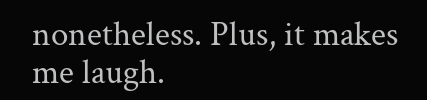nonetheless. Plus, it makes me laugh.